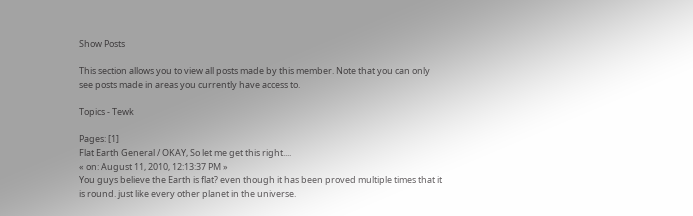Show Posts

This section allows you to view all posts made by this member. Note that you can only see posts made in areas you currently have access to.

Topics - Tewk

Pages: [1]
Flat Earth General / OKAY, So let me get this right....
« on: August 11, 2010, 12:13:37 PM »
You guys believe the Earth is flat? even though it has been proved multiple times that it is round. just like every other planet in the universe.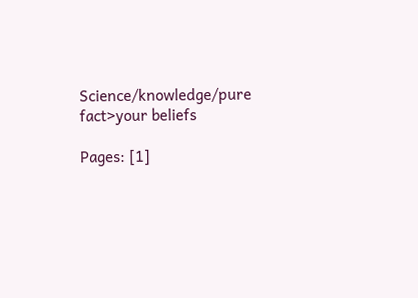Science/knowledge/pure fact>your beliefs

Pages: [1]